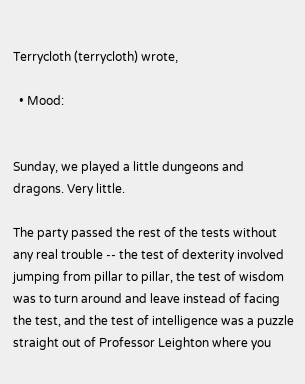Terrycloth (terrycloth) wrote,

  • Mood:


Sunday, we played a little dungeons and dragons. Very little.

The party passed the rest of the tests without any real trouble -- the test of dexterity involved jumping from pillar to pillar, the test of wisdom was to turn around and leave instead of facing the test, and the test of intelligence was a puzzle straight out of Professor Leighton where you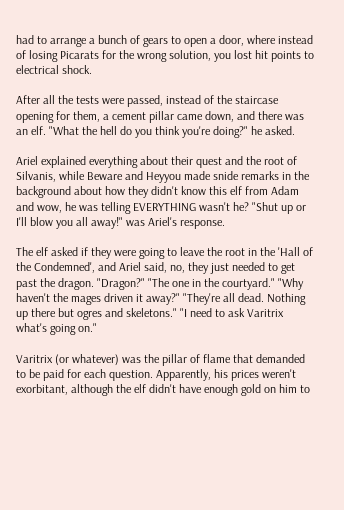had to arrange a bunch of gears to open a door, where instead of losing Picarats for the wrong solution, you lost hit points to electrical shock.

After all the tests were passed, instead of the staircase opening for them, a cement pillar came down, and there was an elf. "What the hell do you think you're doing?" he asked.

Ariel explained everything about their quest and the root of Silvanis, while Beware and Heyyou made snide remarks in the background about how they didn't know this elf from Adam and wow, he was telling EVERYTHING wasn't he? "Shut up or I'll blow you all away!" was Ariel's response.

The elf asked if they were going to leave the root in the 'Hall of the Condemned', and Ariel said, no, they just needed to get past the dragon. "Dragon?" "The one in the courtyard." "Why haven't the mages driven it away?" "They're all dead. Nothing up there but ogres and skeletons." "I need to ask Varitrix what's going on."

Varitrix (or whatever) was the pillar of flame that demanded to be paid for each question. Apparently, his prices weren't exorbitant, although the elf didn't have enough gold on him to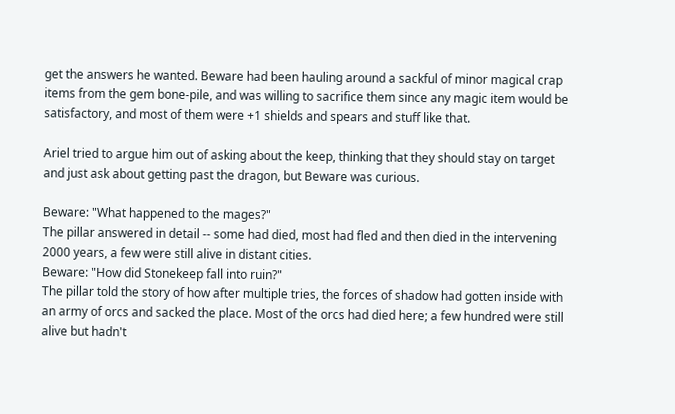get the answers he wanted. Beware had been hauling around a sackful of minor magical crap items from the gem bone-pile, and was willing to sacrifice them since any magic item would be satisfactory, and most of them were +1 shields and spears and stuff like that.

Ariel tried to argue him out of asking about the keep, thinking that they should stay on target and just ask about getting past the dragon, but Beware was curious.

Beware: "What happened to the mages?"
The pillar answered in detail -- some had died, most had fled and then died in the intervening 2000 years, a few were still alive in distant cities.
Beware: "How did Stonekeep fall into ruin?"
The pillar told the story of how after multiple tries, the forces of shadow had gotten inside with an army of orcs and sacked the place. Most of the orcs had died here; a few hundred were still alive but hadn't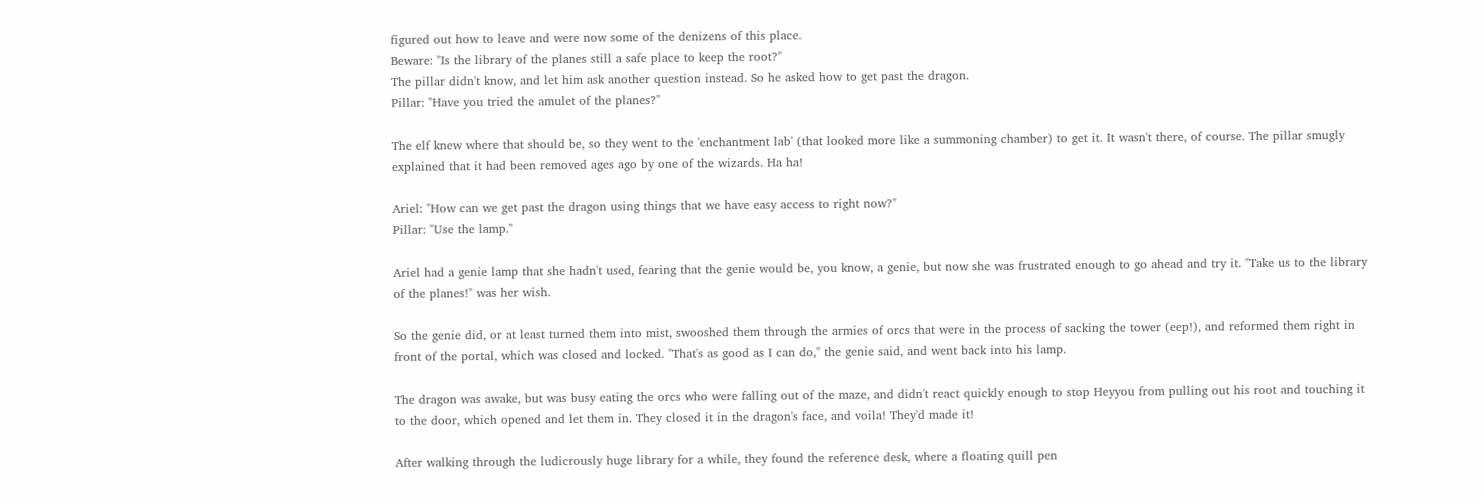figured out how to leave and were now some of the denizens of this place.
Beware: "Is the library of the planes still a safe place to keep the root?"
The pillar didn't know, and let him ask another question instead. So he asked how to get past the dragon.
Pillar: "Have you tried the amulet of the planes?"

The elf knew where that should be, so they went to the 'enchantment lab' (that looked more like a summoning chamber) to get it. It wasn't there, of course. The pillar smugly explained that it had been removed ages ago by one of the wizards. Ha ha!

Ariel: "How can we get past the dragon using things that we have easy access to right now?"
Pillar: "Use the lamp."

Ariel had a genie lamp that she hadn't used, fearing that the genie would be, you know, a genie, but now she was frustrated enough to go ahead and try it. "Take us to the library of the planes!" was her wish.

So the genie did, or at least turned them into mist, swooshed them through the armies of orcs that were in the process of sacking the tower (eep!), and reformed them right in front of the portal, which was closed and locked. "That's as good as I can do," the genie said, and went back into his lamp.

The dragon was awake, but was busy eating the orcs who were falling out of the maze, and didn't react quickly enough to stop Heyyou from pulling out his root and touching it to the door, which opened and let them in. They closed it in the dragon's face, and voila! They'd made it!

After walking through the ludicrously huge library for a while, they found the reference desk, where a floating quill pen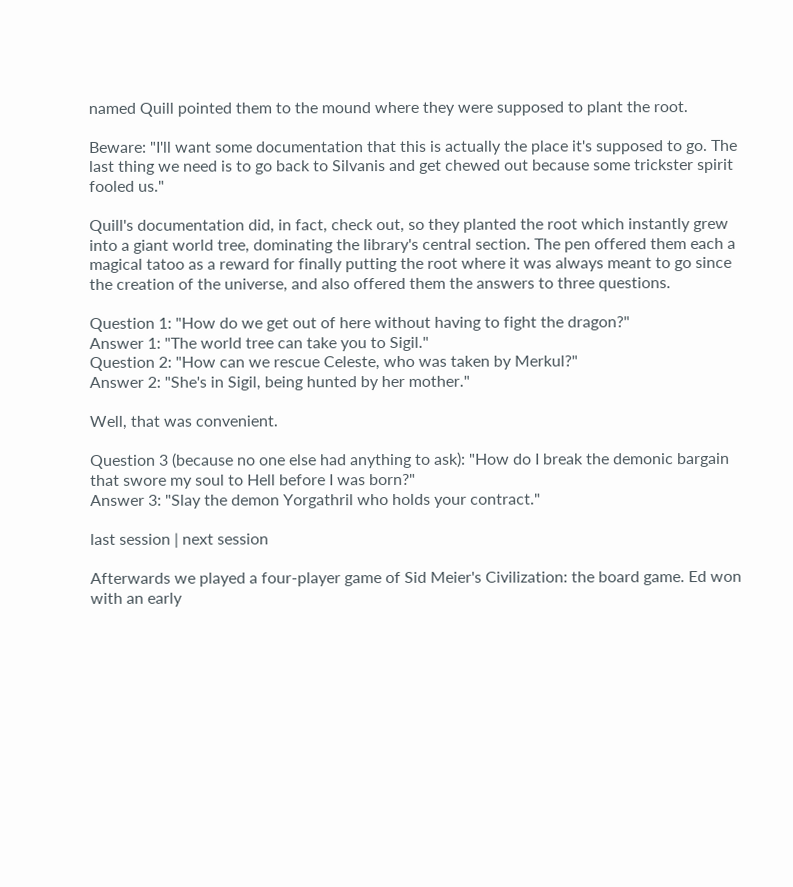named Quill pointed them to the mound where they were supposed to plant the root.

Beware: "I'll want some documentation that this is actually the place it's supposed to go. The last thing we need is to go back to Silvanis and get chewed out because some trickster spirit fooled us."

Quill's documentation did, in fact, check out, so they planted the root which instantly grew into a giant world tree, dominating the library's central section. The pen offered them each a magical tatoo as a reward for finally putting the root where it was always meant to go since the creation of the universe, and also offered them the answers to three questions.

Question 1: "How do we get out of here without having to fight the dragon?"
Answer 1: "The world tree can take you to Sigil."
Question 2: "How can we rescue Celeste, who was taken by Merkul?"
Answer 2: "She's in Sigil, being hunted by her mother."

Well, that was convenient.

Question 3 (because no one else had anything to ask): "How do I break the demonic bargain that swore my soul to Hell before I was born?"
Answer 3: "Slay the demon Yorgathril who holds your contract."

last session | next session

Afterwards we played a four-player game of Sid Meier's Civilization: the board game. Ed won with an early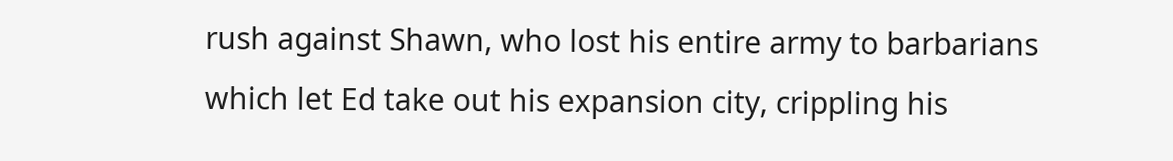rush against Shawn, who lost his entire army to barbarians which let Ed take out his expansion city, crippling his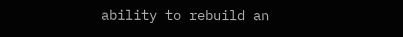ability to rebuild an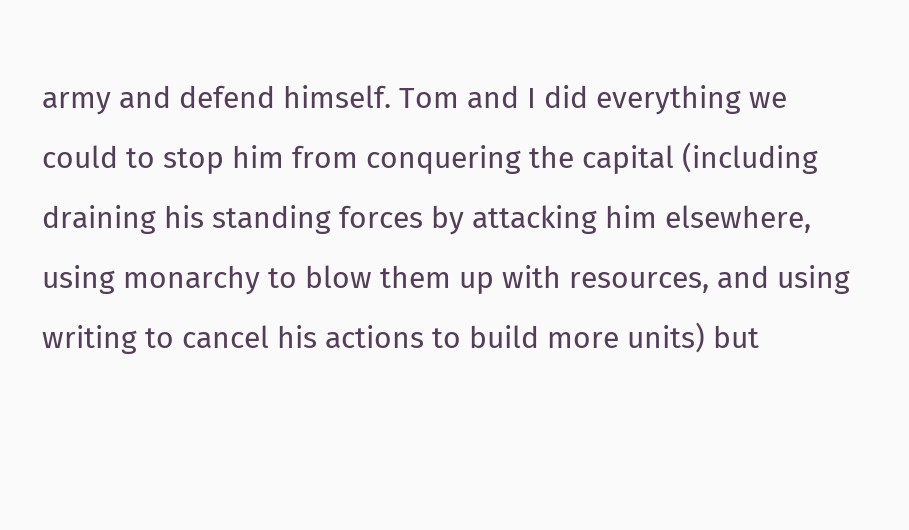army and defend himself. Tom and I did everything we could to stop him from conquering the capital (including draining his standing forces by attacking him elsewhere, using monarchy to blow them up with resources, and using writing to cancel his actions to build more units) but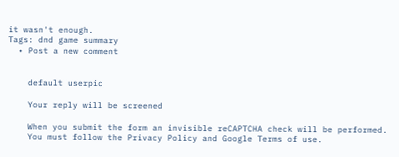it wasn't enough.
Tags: dnd game summary
  • Post a new comment


    default userpic

    Your reply will be screened

    When you submit the form an invisible reCAPTCHA check will be performed.
    You must follow the Privacy Policy and Google Terms of use.